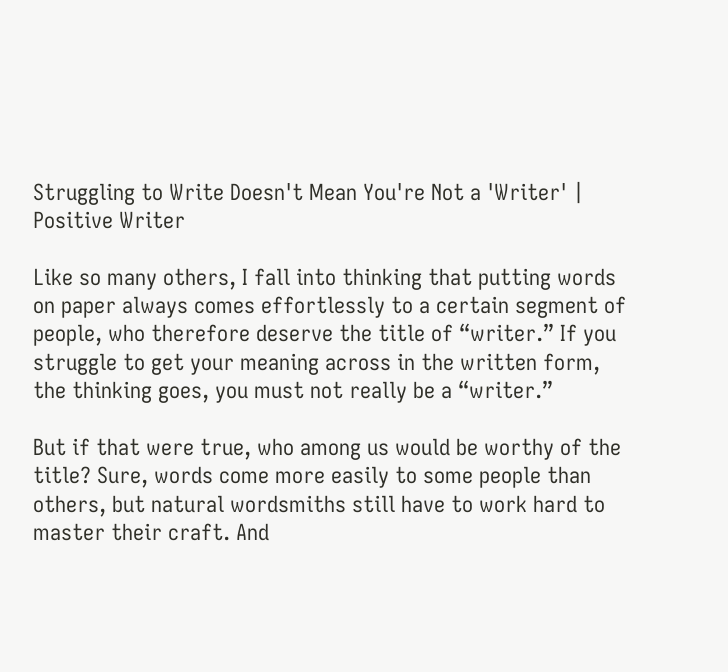Struggling to Write Doesn't Mean You're Not a 'Writer' | Positive Writer

Like so many others, I fall into thinking that putting words on paper always comes effortlessly to a certain segment of people, who therefore deserve the title of “writer.” If you struggle to get your meaning across in the written form, the thinking goes, you must not really be a “writer.”

But if that were true, who among us would be worthy of the title? Sure, words come more easily to some people than others, but natural wordsmiths still have to work hard to master their craft. And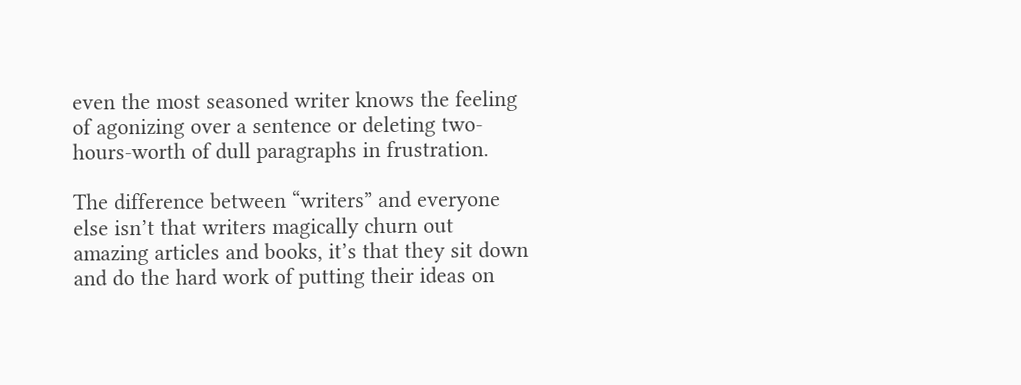even the most seasoned writer knows the feeling of agonizing over a sentence or deleting two-hours-worth of dull paragraphs in frustration.

The difference between “writers” and everyone else isn’t that writers magically churn out amazing articles and books, it’s that they sit down and do the hard work of putting their ideas on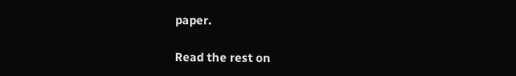paper.

Read the rest on